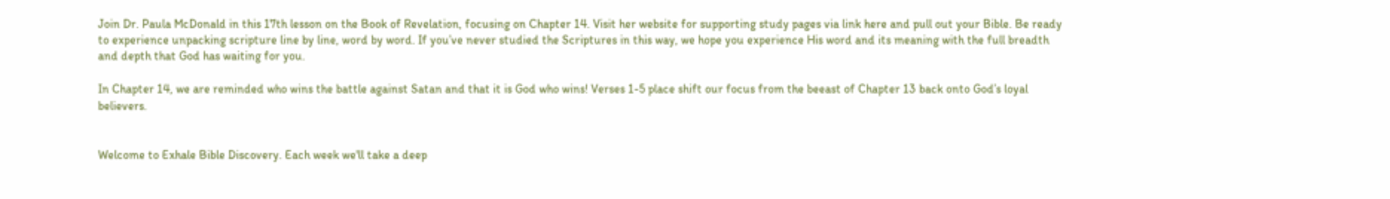Join Dr. Paula McDonald in this 17th lesson on the Book of Revelation, focusing on Chapter 14. Visit her website for supporting study pages via link here and pull out your Bible. Be ready to experience unpacking scripture line by line, word by word. If you’ve never studied the Scriptures in this way, we hope you experience His word and its meaning with the full breadth and depth that God has waiting for you.

In Chapter 14, we are reminded who wins the battle against Satan and that it is God who wins! Verses 1-5 place shift our focus from the beeast of Chapter 13 back onto God’s loyal believers.


Welcome to Exhale Bible Discovery. Each week we'll take a deep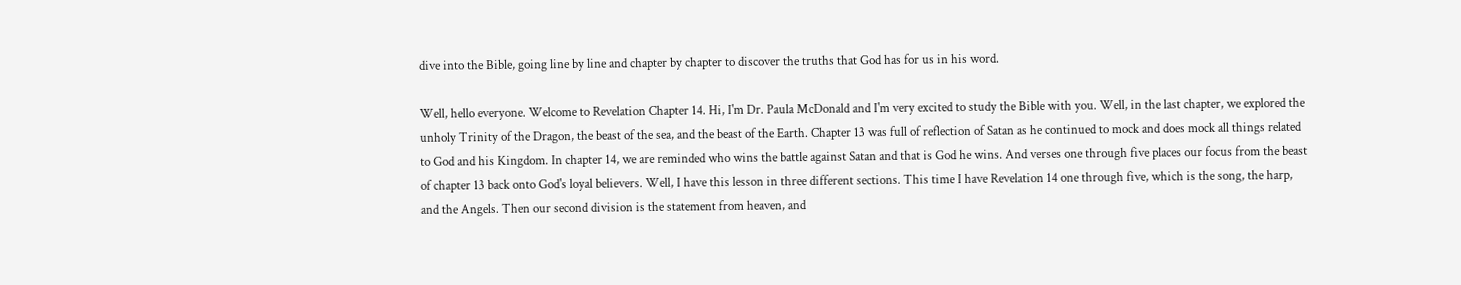dive into the Bible, going line by line and chapter by chapter to discover the truths that God has for us in his word.

Well, hello everyone. Welcome to Revelation Chapter 14. Hi, I'm Dr. Paula McDonald and I'm very excited to study the Bible with you. Well, in the last chapter, we explored the unholy Trinity of the Dragon, the beast of the sea, and the beast of the Earth. Chapter 13 was full of reflection of Satan as he continued to mock and does mock all things related to God and his Kingdom. In chapter 14, we are reminded who wins the battle against Satan and that is God he wins. And verses one through five places our focus from the beast of chapter 13 back onto God's loyal believers. Well, I have this lesson in three different sections. This time I have Revelation 14 one through five, which is the song, the harp, and the Angels. Then our second division is the statement from heaven, and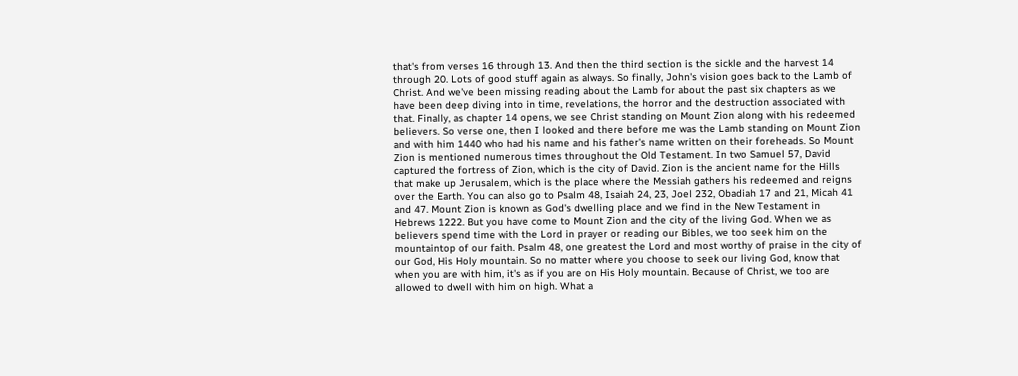that's from verses 16 through 13. And then the third section is the sickle and the harvest 14 through 20. Lots of good stuff again as always. So finally, John's vision goes back to the Lamb of Christ. And we've been missing reading about the Lamb for about the past six chapters as we have been deep diving into in time, revelations, the horror and the destruction associated with that. Finally, as chapter 14 opens, we see Christ standing on Mount Zion along with his redeemed believers. So verse one, then I looked and there before me was the Lamb standing on Mount Zion and with him 1440 who had his name and his father's name written on their foreheads. So Mount Zion is mentioned numerous times throughout the Old Testament. In two Samuel 57, David captured the fortress of Zion, which is the city of David. Zion is the ancient name for the Hills that make up Jerusalem, which is the place where the Messiah gathers his redeemed and reigns over the Earth. You can also go to Psalm 48, Isaiah 24, 23, Joel 232, Obadiah 17 and 21, Micah 41 and 47. Mount Zion is known as God's dwelling place and we find in the New Testament in Hebrews 1222. But you have come to Mount Zion and the city of the living God. When we as believers spend time with the Lord in prayer or reading our Bibles, we too seek him on the mountaintop of our faith. Psalm 48, one greatest the Lord and most worthy of praise in the city of our God, His Holy mountain. So no matter where you choose to seek our living God, know that when you are with him, it's as if you are on His Holy mountain. Because of Christ, we too are allowed to dwell with him on high. What a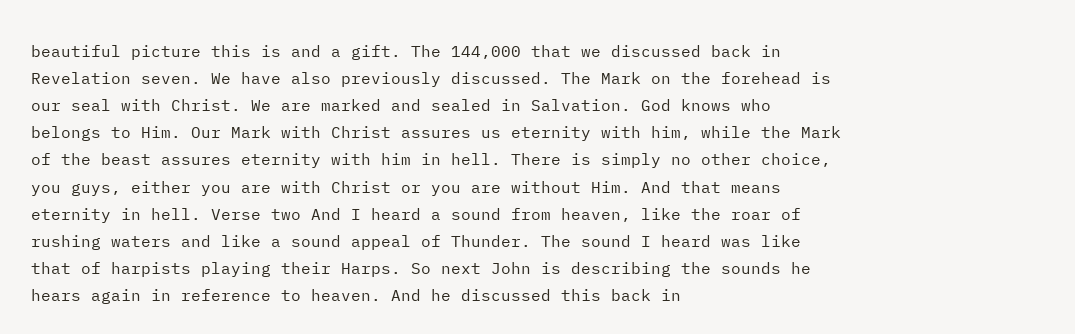beautiful picture this is and a gift. The 144,000 that we discussed back in Revelation seven. We have also previously discussed. The Mark on the forehead is our seal with Christ. We are marked and sealed in Salvation. God knows who belongs to Him. Our Mark with Christ assures us eternity with him, while the Mark of the beast assures eternity with him in hell. There is simply no other choice, you guys, either you are with Christ or you are without Him. And that means eternity in hell. Verse two And I heard a sound from heaven, like the roar of rushing waters and like a sound appeal of Thunder. The sound I heard was like that of harpists playing their Harps. So next John is describing the sounds he hears again in reference to heaven. And he discussed this back in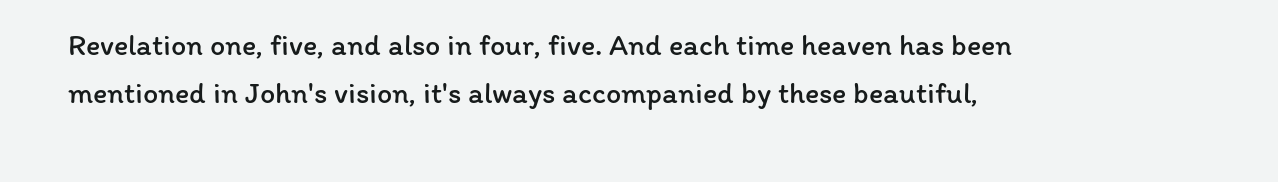Revelation one, five, and also in four, five. And each time heaven has been mentioned in John's vision, it's always accompanied by these beautiful,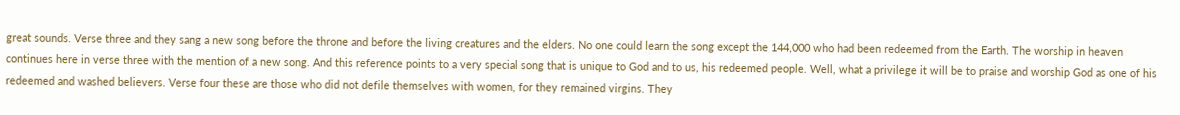great sounds. Verse three and they sang a new song before the throne and before the living creatures and the elders. No one could learn the song except the 144,000 who had been redeemed from the Earth. The worship in heaven continues here in verse three with the mention of a new song. And this reference points to a very special song that is unique to God and to us, his redeemed people. Well, what a privilege it will be to praise and worship God as one of his redeemed and washed believers. Verse four these are those who did not defile themselves with women, for they remained virgins. They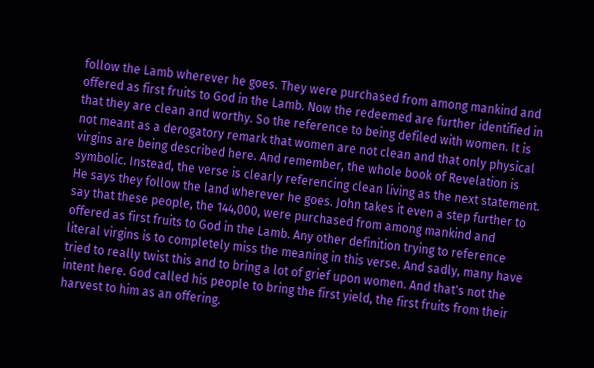follow the Lamb wherever he goes. They were purchased from among mankind and offered as first fruits to God in the Lamb. Now the redeemed are further identified in that they are clean and worthy. So the reference to being defiled with women. It is not meant as a derogatory remark that women are not clean and that only physical virgins are being described here. And remember, the whole book of Revelation is symbolic. Instead, the verse is clearly referencing clean living as the next statement. He says they follow the land wherever he goes. John takes it even a step further to say that these people, the 144,000, were purchased from among mankind and offered as first fruits to God in the Lamb. Any other definition trying to reference literal virgins is to completely miss the meaning in this verse. And sadly, many have tried to really twist this and to bring a lot of grief upon women. And that's not the intent here. God called his people to bring the first yield, the first fruits from their harvest to him as an offering.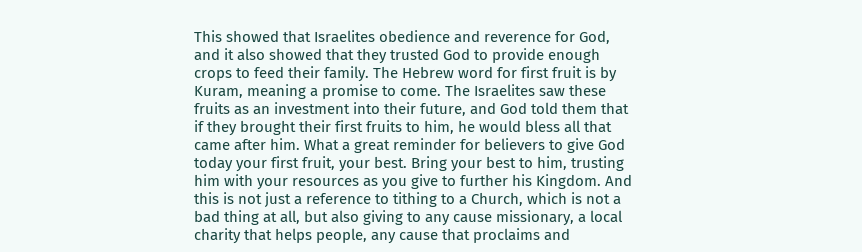This showed that Israelites obedience and reverence for God, and it also showed that they trusted God to provide enough crops to feed their family. The Hebrew word for first fruit is by Kuram, meaning a promise to come. The Israelites saw these fruits as an investment into their future, and God told them that if they brought their first fruits to him, he would bless all that came after him. What a great reminder for believers to give God today your first fruit, your best. Bring your best to him, trusting him with your resources as you give to further his Kingdom. And this is not just a reference to tithing to a Church, which is not a bad thing at all, but also giving to any cause missionary, a local charity that helps people, any cause that proclaims and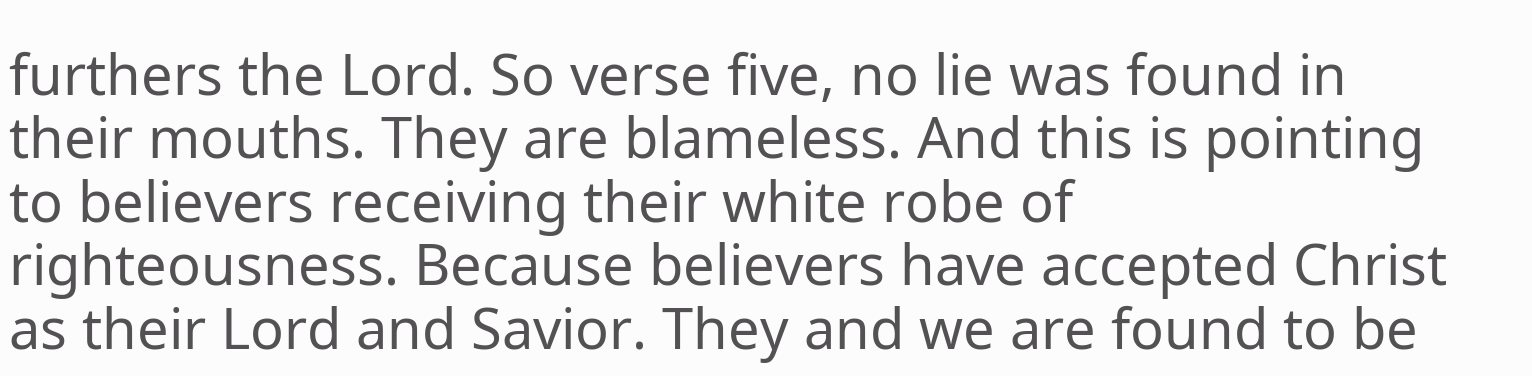furthers the Lord. So verse five, no lie was found in their mouths. They are blameless. And this is pointing to believers receiving their white robe of righteousness. Because believers have accepted Christ as their Lord and Savior. They and we are found to be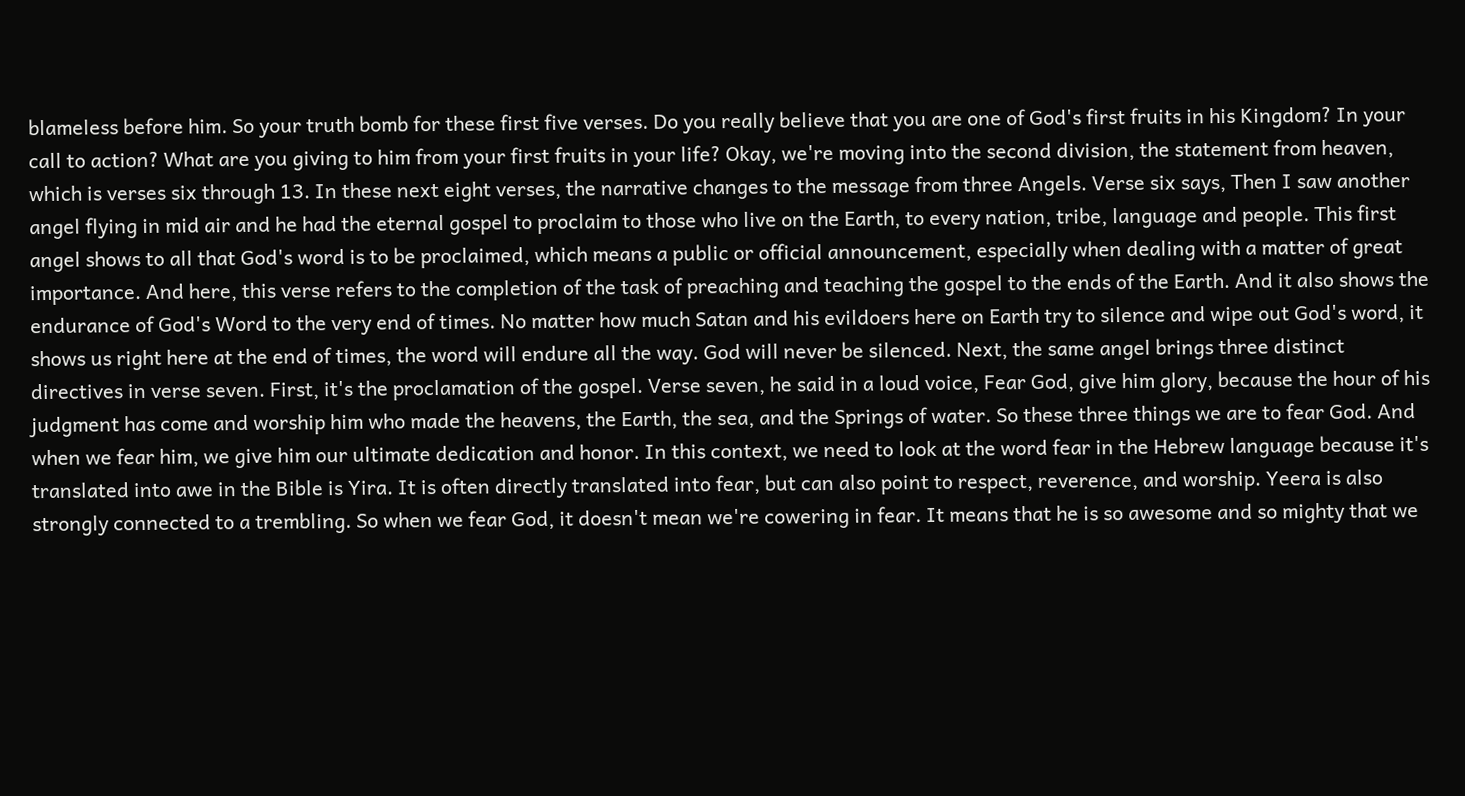blameless before him. So your truth bomb for these first five verses. Do you really believe that you are one of God's first fruits in his Kingdom? In your call to action? What are you giving to him from your first fruits in your life? Okay, we're moving into the second division, the statement from heaven, which is verses six through 13. In these next eight verses, the narrative changes to the message from three Angels. Verse six says, Then I saw another angel flying in mid air and he had the eternal gospel to proclaim to those who live on the Earth, to every nation, tribe, language and people. This first angel shows to all that God's word is to be proclaimed, which means a public or official announcement, especially when dealing with a matter of great importance. And here, this verse refers to the completion of the task of preaching and teaching the gospel to the ends of the Earth. And it also shows the endurance of God's Word to the very end of times. No matter how much Satan and his evildoers here on Earth try to silence and wipe out God's word, it shows us right here at the end of times, the word will endure all the way. God will never be silenced. Next, the same angel brings three distinct directives in verse seven. First, it's the proclamation of the gospel. Verse seven, he said in a loud voice, Fear God, give him glory, because the hour of his judgment has come and worship him who made the heavens, the Earth, the sea, and the Springs of water. So these three things we are to fear God. And when we fear him, we give him our ultimate dedication and honor. In this context, we need to look at the word fear in the Hebrew language because it's translated into awe in the Bible is Yira. It is often directly translated into fear, but can also point to respect, reverence, and worship. Yeera is also strongly connected to a trembling. So when we fear God, it doesn't mean we're cowering in fear. It means that he is so awesome and so mighty that we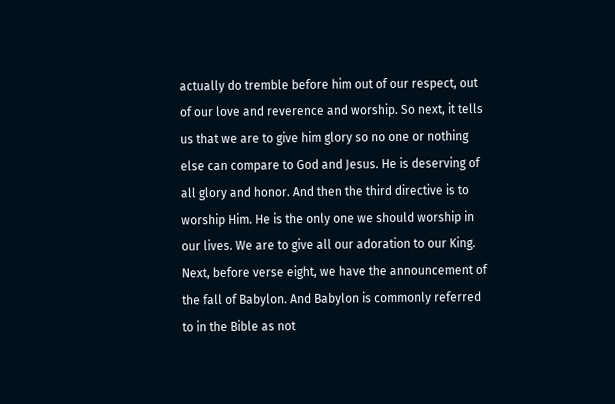actually do tremble before him out of our respect, out of our love and reverence and worship. So next, it tells us that we are to give him glory so no one or nothing else can compare to God and Jesus. He is deserving of all glory and honor. And then the third directive is to worship Him. He is the only one we should worship in our lives. We are to give all our adoration to our King. Next, before verse eight, we have the announcement of the fall of Babylon. And Babylon is commonly referred to in the Bible as not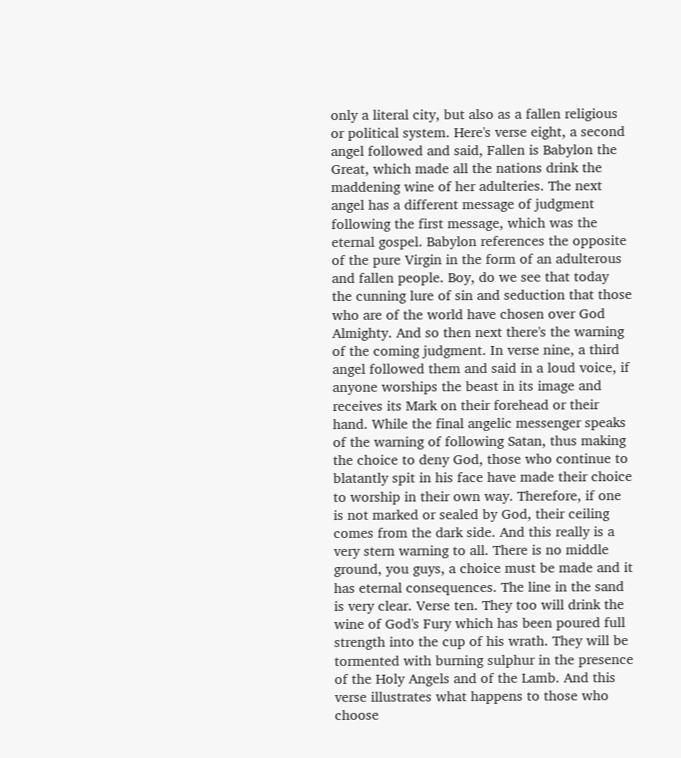only a literal city, but also as a fallen religious or political system. Here's verse eight, a second angel followed and said, Fallen is Babylon the Great, which made all the nations drink the maddening wine of her adulteries. The next angel has a different message of judgment following the first message, which was the eternal gospel. Babylon references the opposite of the pure Virgin in the form of an adulterous and fallen people. Boy, do we see that today the cunning lure of sin and seduction that those who are of the world have chosen over God Almighty. And so then next there's the warning of the coming judgment. In verse nine, a third angel followed them and said in a loud voice, if anyone worships the beast in its image and receives its Mark on their forehead or their hand. While the final angelic messenger speaks of the warning of following Satan, thus making the choice to deny God, those who continue to blatantly spit in his face have made their choice to worship in their own way. Therefore, if one is not marked or sealed by God, their ceiling comes from the dark side. And this really is a very stern warning to all. There is no middle ground, you guys, a choice must be made and it has eternal consequences. The line in the sand is very clear. Verse ten. They too will drink the wine of God's Fury which has been poured full strength into the cup of his wrath. They will be tormented with burning sulphur in the presence of the Holy Angels and of the Lamb. And this verse illustrates what happens to those who choose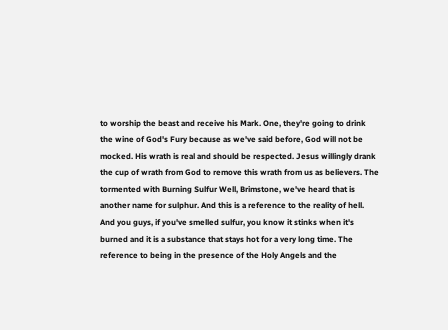to worship the beast and receive his Mark. One, they're going to drink the wine of God's Fury because as we've said before, God will not be mocked. His wrath is real and should be respected. Jesus willingly drank the cup of wrath from God to remove this wrath from us as believers. The tormented with Burning Sulfur Well, Brimstone, we've heard that is another name for sulphur. And this is a reference to the reality of hell. And you guys, if you've smelled sulfur, you know it stinks when it's burned and it is a substance that stays hot for a very long time. The reference to being in the presence of the Holy Angels and the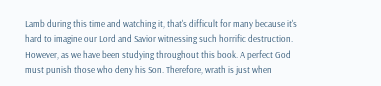Lamb during this time and watching it, that's difficult for many because it's hard to imagine our Lord and Savior witnessing such horrific destruction. However, as we have been studying throughout this book. A perfect God must punish those who deny his Son. Therefore, wrath is just when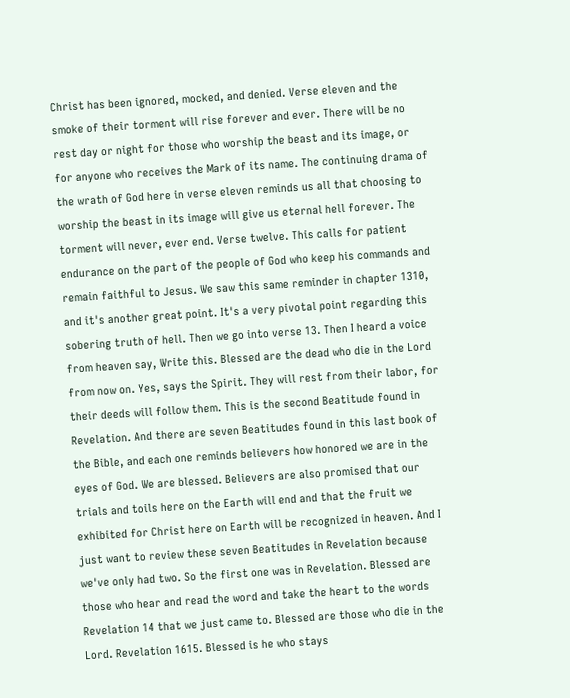Christ has been ignored, mocked, and denied. Verse eleven and the smoke of their torment will rise forever and ever. There will be no rest day or night for those who worship the beast and its image, or for anyone who receives the Mark of its name. The continuing drama of the wrath of God here in verse eleven reminds us all that choosing to worship the beast in its image will give us eternal hell forever. The torment will never, ever end. Verse twelve. This calls for patient endurance on the part of the people of God who keep his commands and remain faithful to Jesus. We saw this same reminder in chapter 1310, and it's another great point. It's a very pivotal point regarding this sobering truth of hell. Then we go into verse 13. Then I heard a voice from heaven say, Write this. Blessed are the dead who die in the Lord from now on. Yes, says the Spirit. They will rest from their labor, for their deeds will follow them. This is the second Beatitude found in Revelation. And there are seven Beatitudes found in this last book of the Bible, and each one reminds believers how honored we are in the eyes of God. We are blessed. Believers are also promised that our trials and toils here on the Earth will end and that the fruit we exhibited for Christ here on Earth will be recognized in heaven. And I just want to review these seven Beatitudes in Revelation because we've only had two. So the first one was in Revelation. Blessed are those who hear and read the word and take the heart to the words Revelation 14 that we just came to. Blessed are those who die in the Lord. Revelation 1615. Blessed is he who stays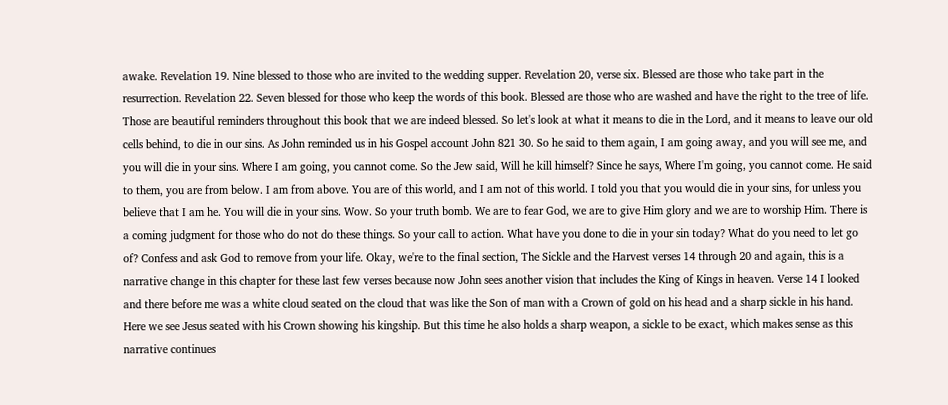awake. Revelation 19. Nine blessed to those who are invited to the wedding supper. Revelation 20, verse six. Blessed are those who take part in the resurrection. Revelation 22. Seven blessed for those who keep the words of this book. Blessed are those who are washed and have the right to the tree of life. Those are beautiful reminders throughout this book that we are indeed blessed. So let's look at what it means to die in the Lord, and it means to leave our old cells behind, to die in our sins. As John reminded us in his Gospel account John 821 30. So he said to them again, I am going away, and you will see me, and you will die in your sins. Where I am going, you cannot come. So the Jew said, Will he kill himself? Since he says, Where I'm going, you cannot come. He said to them, you are from below. I am from above. You are of this world, and I am not of this world. I told you that you would die in your sins, for unless you believe that I am he. You will die in your sins. Wow. So your truth bomb. We are to fear God, we are to give Him glory and we are to worship Him. There is a coming judgment for those who do not do these things. So your call to action. What have you done to die in your sin today? What do you need to let go of? Confess and ask God to remove from your life. Okay, we're to the final section, The Sickle and the Harvest verses 14 through 20 and again, this is a narrative change in this chapter for these last few verses because now John sees another vision that includes the King of Kings in heaven. Verse 14 I looked and there before me was a white cloud seated on the cloud that was like the Son of man with a Crown of gold on his head and a sharp sickle in his hand. Here we see Jesus seated with his Crown showing his kingship. But this time he also holds a sharp weapon, a sickle to be exact, which makes sense as this narrative continues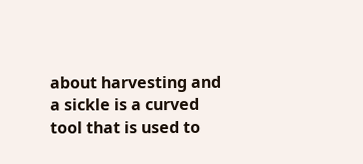about harvesting and a sickle is a curved tool that is used to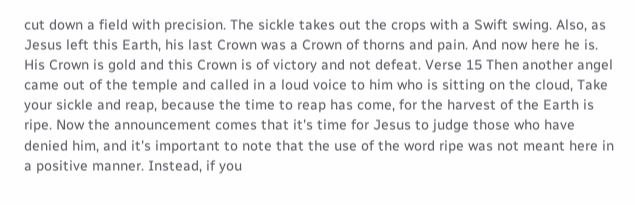cut down a field with precision. The sickle takes out the crops with a Swift swing. Also, as Jesus left this Earth, his last Crown was a Crown of thorns and pain. And now here he is. His Crown is gold and this Crown is of victory and not defeat. Verse 15 Then another angel came out of the temple and called in a loud voice to him who is sitting on the cloud, Take your sickle and reap, because the time to reap has come, for the harvest of the Earth is ripe. Now the announcement comes that it's time for Jesus to judge those who have denied him, and it's important to note that the use of the word ripe was not meant here in a positive manner. Instead, if you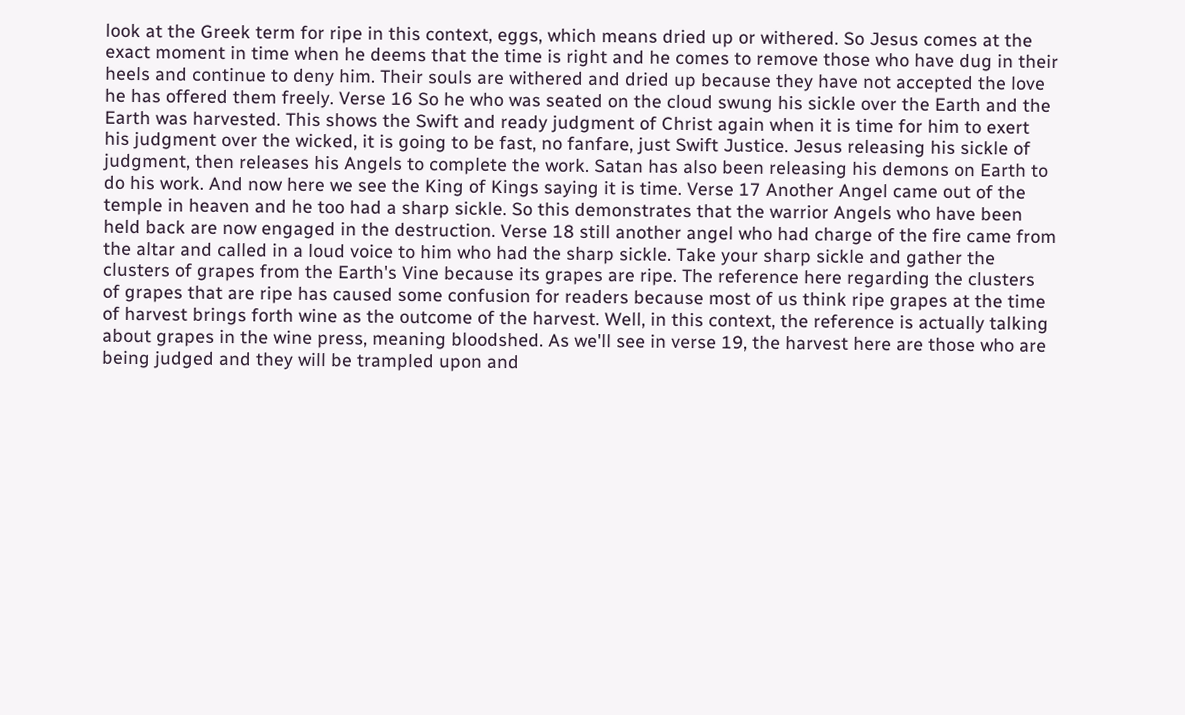look at the Greek term for ripe in this context, eggs, which means dried up or withered. So Jesus comes at the exact moment in time when he deems that the time is right and he comes to remove those who have dug in their heels and continue to deny him. Their souls are withered and dried up because they have not accepted the love he has offered them freely. Verse 16 So he who was seated on the cloud swung his sickle over the Earth and the Earth was harvested. This shows the Swift and ready judgment of Christ again when it is time for him to exert his judgment over the wicked, it is going to be fast, no fanfare, just Swift Justice. Jesus releasing his sickle of judgment, then releases his Angels to complete the work. Satan has also been releasing his demons on Earth to do his work. And now here we see the King of Kings saying it is time. Verse 17 Another Angel came out of the temple in heaven and he too had a sharp sickle. So this demonstrates that the warrior Angels who have been held back are now engaged in the destruction. Verse 18 still another angel who had charge of the fire came from the altar and called in a loud voice to him who had the sharp sickle. Take your sharp sickle and gather the clusters of grapes from the Earth's Vine because its grapes are ripe. The reference here regarding the clusters of grapes that are ripe has caused some confusion for readers because most of us think ripe grapes at the time of harvest brings forth wine as the outcome of the harvest. Well, in this context, the reference is actually talking about grapes in the wine press, meaning bloodshed. As we'll see in verse 19, the harvest here are those who are being judged and they will be trampled upon and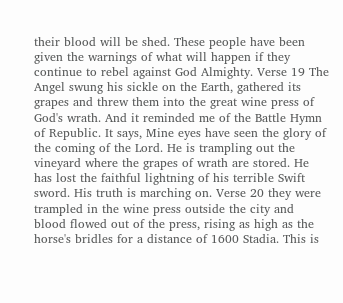their blood will be shed. These people have been given the warnings of what will happen if they continue to rebel against God Almighty. Verse 19 The Angel swung his sickle on the Earth, gathered its grapes and threw them into the great wine press of God's wrath. And it reminded me of the Battle Hymn of Republic. It says, Mine eyes have seen the glory of the coming of the Lord. He is trampling out the vineyard where the grapes of wrath are stored. He has lost the faithful lightning of his terrible Swift sword. His truth is marching on. Verse 20 they were trampled in the wine press outside the city and blood flowed out of the press, rising as high as the horse's bridles for a distance of 1600 Stadia. This is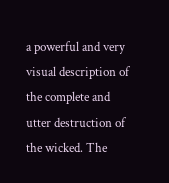a powerful and very visual description of the complete and utter destruction of the wicked. The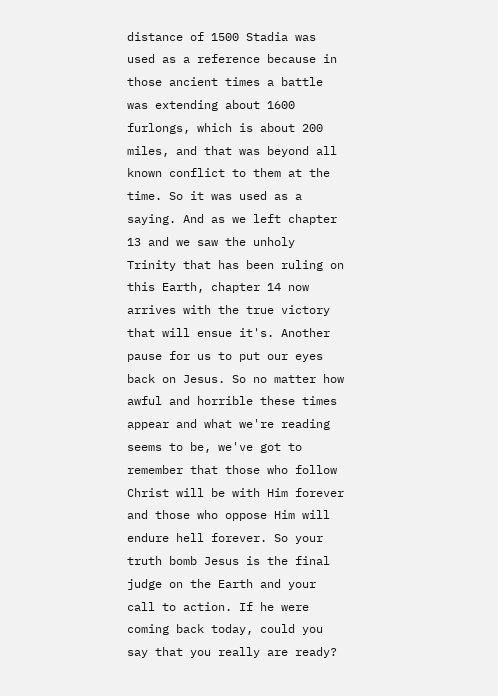distance of 1500 Stadia was used as a reference because in those ancient times a battle was extending about 1600 furlongs, which is about 200 miles, and that was beyond all known conflict to them at the time. So it was used as a saying. And as we left chapter 13 and we saw the unholy Trinity that has been ruling on this Earth, chapter 14 now arrives with the true victory that will ensue it's. Another pause for us to put our eyes back on Jesus. So no matter how awful and horrible these times appear and what we're reading seems to be, we've got to remember that those who follow Christ will be with Him forever and those who oppose Him will endure hell forever. So your truth bomb Jesus is the final judge on the Earth and your call to action. If he were coming back today, could you say that you really are ready?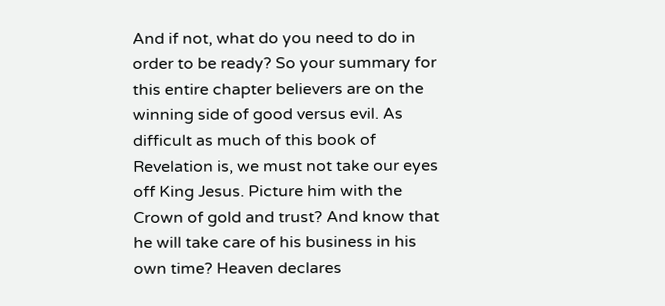And if not, what do you need to do in order to be ready? So your summary for this entire chapter believers are on the winning side of good versus evil. As difficult as much of this book of Revelation is, we must not take our eyes off King Jesus. Picture him with the Crown of gold and trust? And know that he will take care of his business in his own time? Heaven declares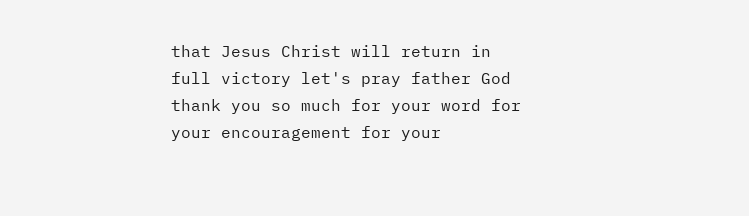that Jesus Christ will return in full victory let's pray father God thank you so much for your word for your encouragement for your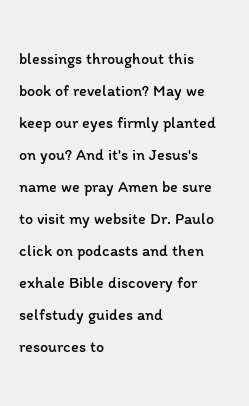blessings throughout this book of revelation? May we keep our eyes firmly planted on you? And it's in Jesus's name we pray Amen be sure to visit my website Dr. Paulo click on podcasts and then exhale Bible discovery for selfstudy guides and resources to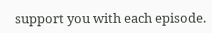support you with each episode.